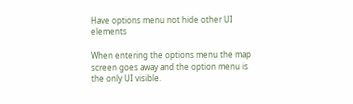Have options menu not hide other UI elements

When entering the options menu the map screen goes away and the option menu is the only UI visible.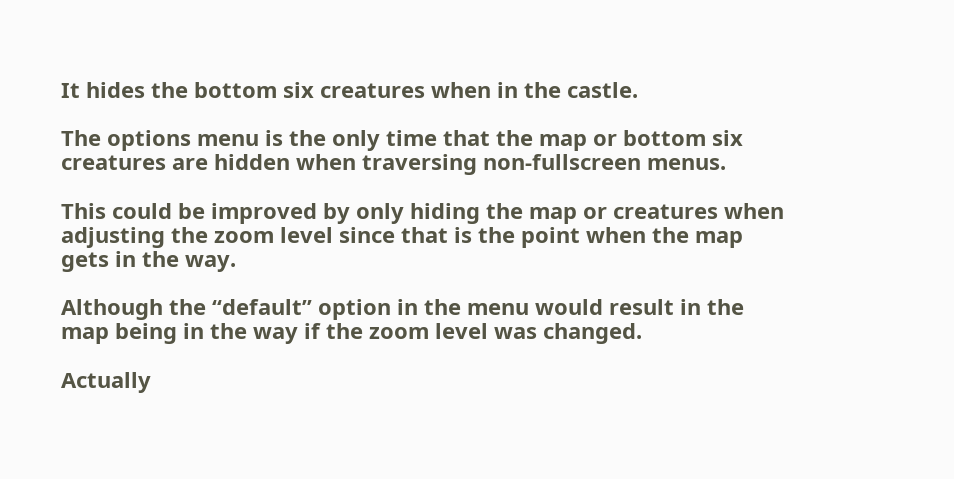It hides the bottom six creatures when in the castle.

The options menu is the only time that the map or bottom six creatures are hidden when traversing non-fullscreen menus.

This could be improved by only hiding the map or creatures when adjusting the zoom level since that is the point when the map gets in the way.

Although the “default” option in the menu would result in the map being in the way if the zoom level was changed.

Actually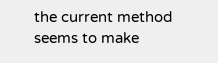the current method seems to make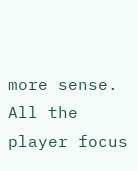more sense.
All the player focus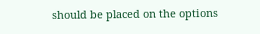should be placed on the options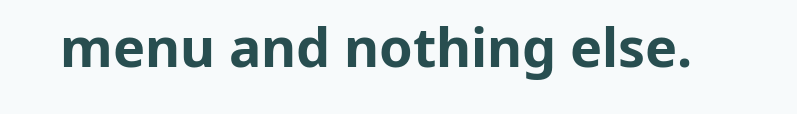menu and nothing else.